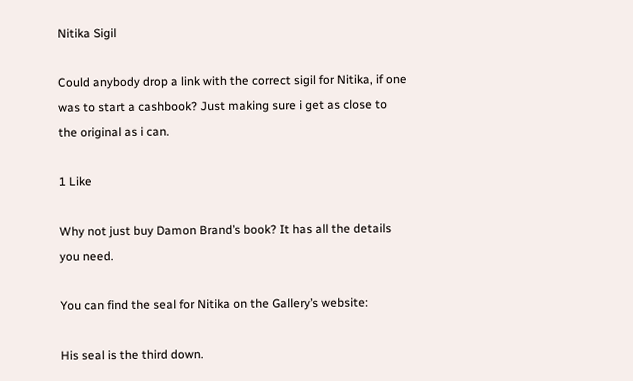Nitika Sigil

Could anybody drop a link with the correct sigil for Nitika, if one was to start a cashbook? Just making sure i get as close to the original as i can.

1 Like

Why not just buy Damon Brand’s book? It has all the details you need.

You can find the seal for Nitika on the Gallery’s website:

His seal is the third down.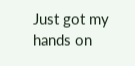Just got my hands on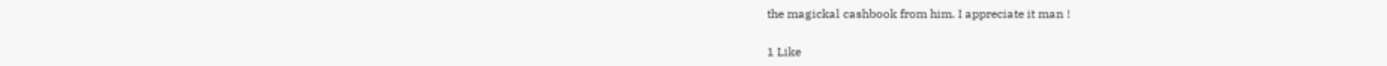the magickal cashbook from him. I appreciate it man !

1 Like